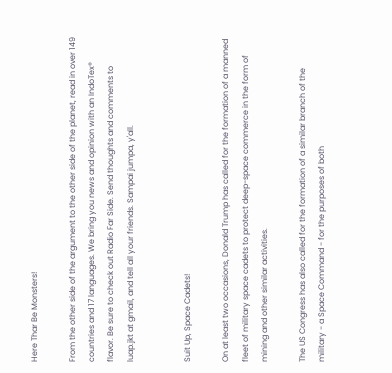Here Thar Be Monsters!

From the other side of the argument to the other side of the planet, read in over 149 countries and 17 languages. We bring you news and opinion with an IndoTex® flavor. Be sure to check out Radio Far Side. Send thoughts and comments to luap.jkt at gmail, and tell all your friends. Sampai jumpa, y'all.


Suit Up, Space Cadets!

On at least two occasions, Donald Trump has called for the formation of a manned fleet of military space cadets to protect deep-space commerce in the form of mining and other similar activities.

The US Congress has also called for the formation of a similar branch of the military - a Space Command - for the purposes of both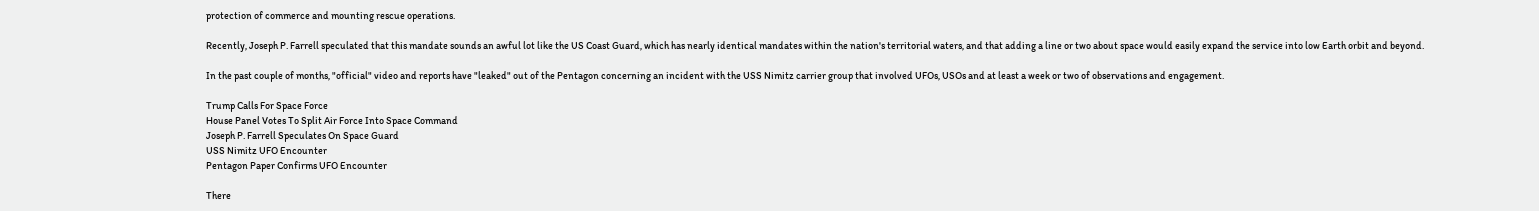protection of commerce and mounting rescue operations.

Recently, Joseph P. Farrell speculated that this mandate sounds an awful lot like the US Coast Guard, which has nearly identical mandates within the nation's territorial waters, and that adding a line or two about space would easily expand the service into low Earth orbit and beyond.

In the past couple of months, "official" video and reports have "leaked" out of the Pentagon concerning an incident with the USS Nimitz carrier group that involved UFOs, USOs and at least a week or two of observations and engagement.

Trump Calls For Space Force
House Panel Votes To Split Air Force Into Space Command
Joseph P. Farrell Speculates On Space Guard
USS Nimitz UFO Encounter
Pentagon Paper Confirms UFO Encounter

There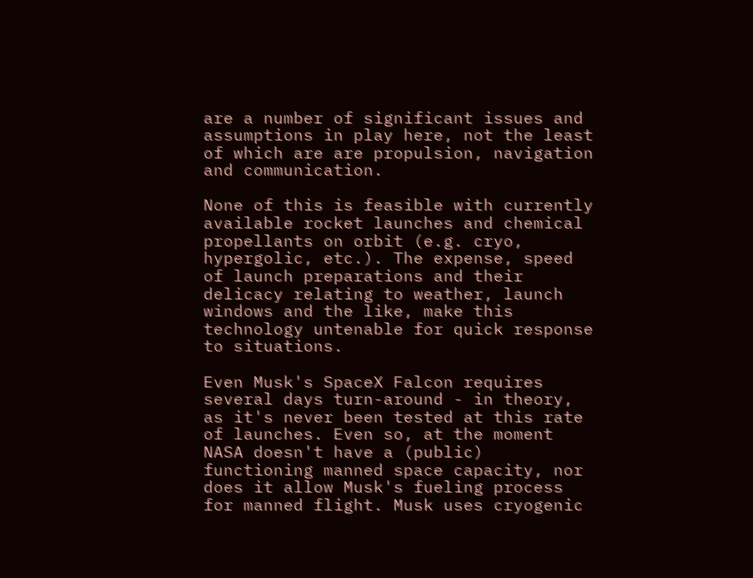are a number of significant issues and assumptions in play here, not the least of which are are propulsion, navigation and communication.

None of this is feasible with currently available rocket launches and chemical propellants on orbit (e.g. cryo, hypergolic, etc.). The expense, speed of launch preparations and their delicacy relating to weather, launch windows and the like, make this technology untenable for quick response to situations.

Even Musk's SpaceX Falcon requires several days turn-around - in theory, as it's never been tested at this rate of launches. Even so, at the moment NASA doesn't have a (public) functioning manned space capacity, nor does it allow Musk's fueling process for manned flight. Musk uses cryogenic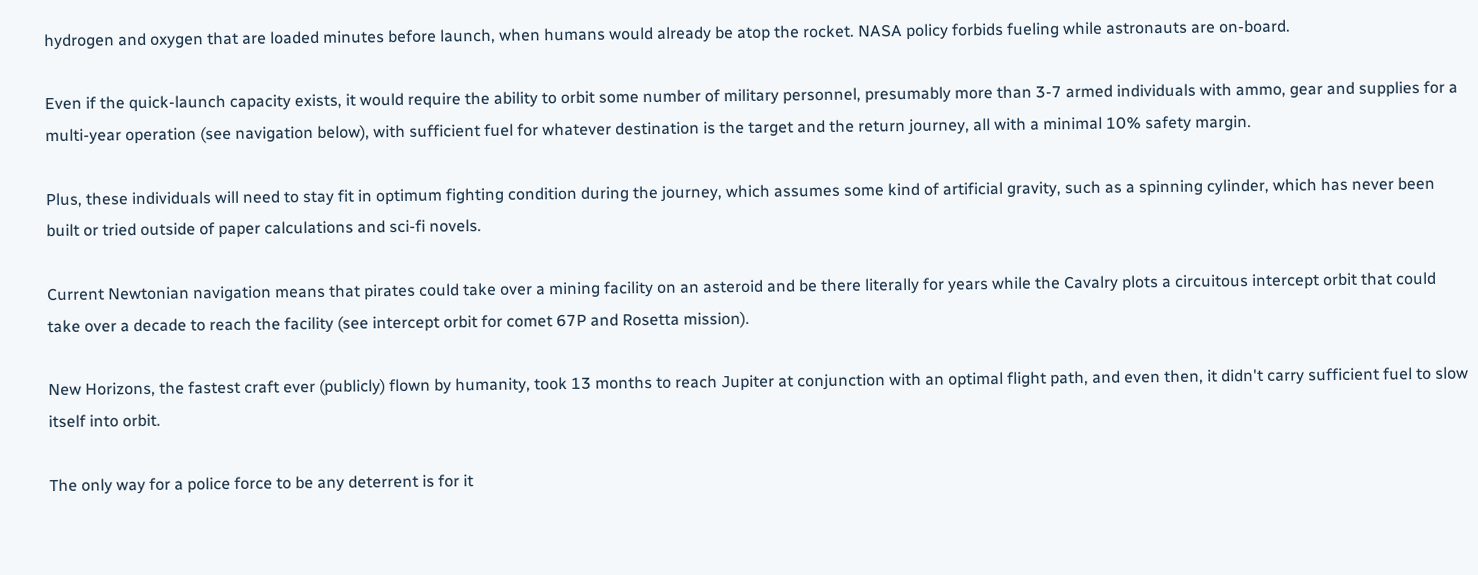hydrogen and oxygen that are loaded minutes before launch, when humans would already be atop the rocket. NASA policy forbids fueling while astronauts are on-board.

Even if the quick-launch capacity exists, it would require the ability to orbit some number of military personnel, presumably more than 3-7 armed individuals with ammo, gear and supplies for a multi-year operation (see navigation below), with sufficient fuel for whatever destination is the target and the return journey, all with a minimal 10% safety margin.

Plus, these individuals will need to stay fit in optimum fighting condition during the journey, which assumes some kind of artificial gravity, such as a spinning cylinder, which has never been built or tried outside of paper calculations and sci-fi novels.

Current Newtonian navigation means that pirates could take over a mining facility on an asteroid and be there literally for years while the Cavalry plots a circuitous intercept orbit that could take over a decade to reach the facility (see intercept orbit for comet 67P and Rosetta mission).

New Horizons, the fastest craft ever (publicly) flown by humanity, took 13 months to reach Jupiter at conjunction with an optimal flight path, and even then, it didn't carry sufficient fuel to slow itself into orbit.

The only way for a police force to be any deterrent is for it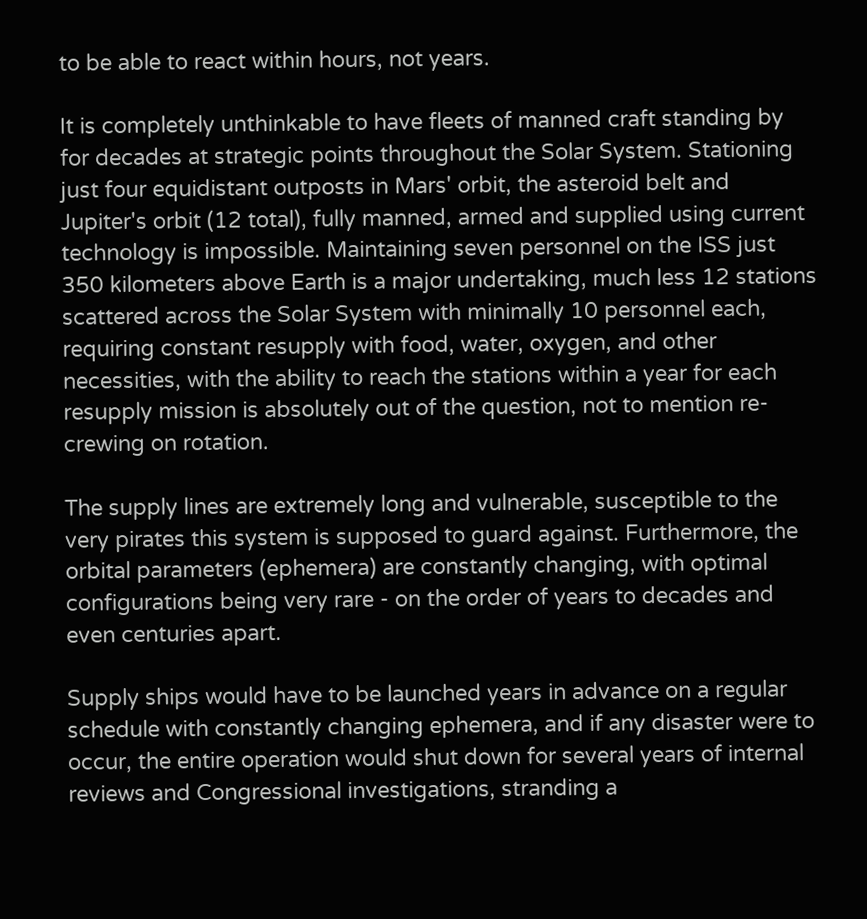to be able to react within hours, not years.

It is completely unthinkable to have fleets of manned craft standing by for decades at strategic points throughout the Solar System. Stationing just four equidistant outposts in Mars' orbit, the asteroid belt and Jupiter's orbit (12 total), fully manned, armed and supplied using current technology is impossible. Maintaining seven personnel on the ISS just 350 kilometers above Earth is a major undertaking, much less 12 stations scattered across the Solar System with minimally 10 personnel each, requiring constant resupply with food, water, oxygen, and other necessities, with the ability to reach the stations within a year for each resupply mission is absolutely out of the question, not to mention re-crewing on rotation.

The supply lines are extremely long and vulnerable, susceptible to the very pirates this system is supposed to guard against. Furthermore, the orbital parameters (ephemera) are constantly changing, with optimal configurations being very rare - on the order of years to decades and even centuries apart.

Supply ships would have to be launched years in advance on a regular schedule with constantly changing ephemera, and if any disaster were to occur, the entire operation would shut down for several years of internal reviews and Congressional investigations, stranding a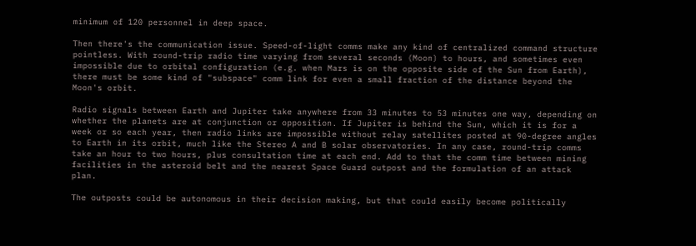minimum of 120 personnel in deep space.

Then there's the communication issue. Speed-of-light comms make any kind of centralized command structure pointless. With round-trip radio time varying from several seconds (Moon) to hours, and sometimes even impossible due to orbital configuration (e.g. when Mars is on the opposite side of the Sun from Earth), there must be some kind of "subspace" comm link for even a small fraction of the distance beyond the Moon's orbit.

Radio signals between Earth and Jupiter take anywhere from 33 minutes to 53 minutes one way, depending on whether the planets are at conjunction or opposition. If Jupiter is behind the Sun, which it is for a week or so each year, then radio links are impossible without relay satellites posted at 90-degree angles to Earth in its orbit, much like the Stereo A and B solar observatories. In any case, round-trip comms take an hour to two hours, plus consultation time at each end. Add to that the comm time between mining facilities in the asteroid belt and the nearest Space Guard outpost and the formulation of an attack plan.

The outposts could be autonomous in their decision making, but that could easily become politically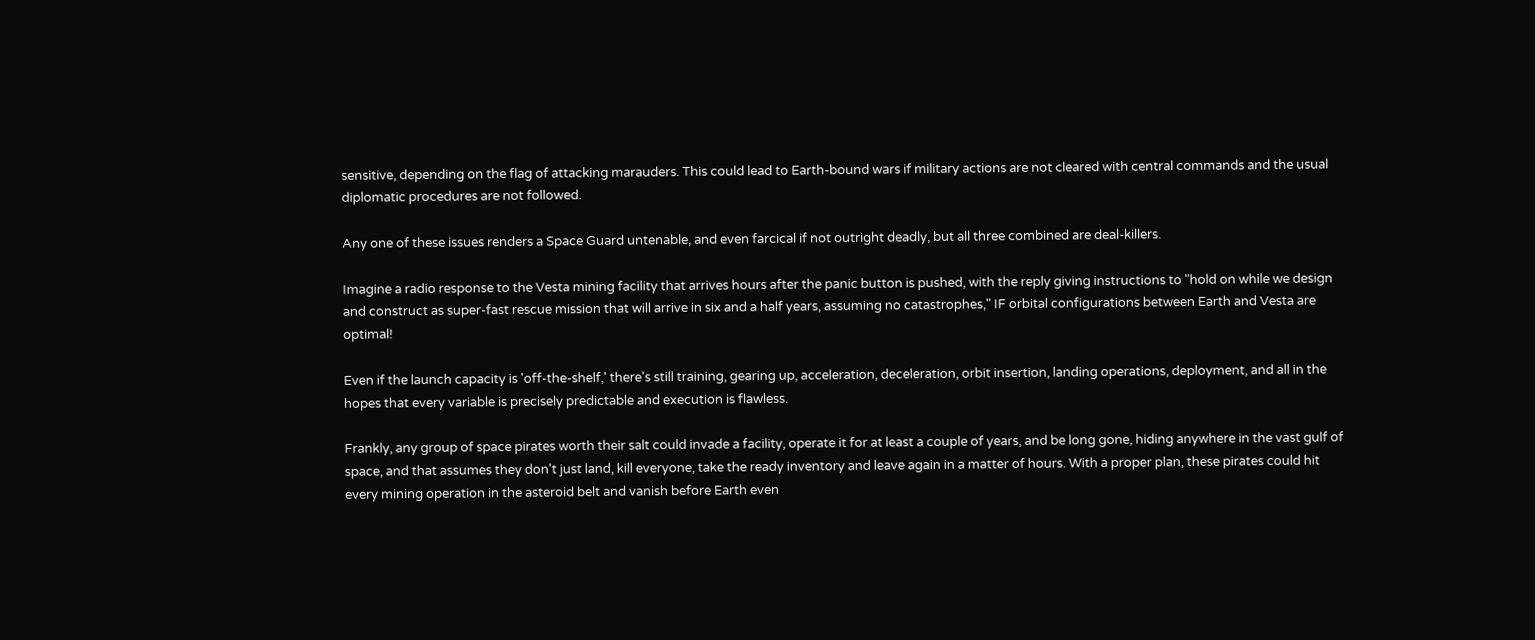sensitive, depending on the flag of attacking marauders. This could lead to Earth-bound wars if military actions are not cleared with central commands and the usual diplomatic procedures are not followed.

Any one of these issues renders a Space Guard untenable, and even farcical if not outright deadly, but all three combined are deal-killers.

Imagine a radio response to the Vesta mining facility that arrives hours after the panic button is pushed, with the reply giving instructions to "hold on while we design and construct as super-fast rescue mission that will arrive in six and a half years, assuming no catastrophes," IF orbital configurations between Earth and Vesta are optimal!

Even if the launch capacity is 'off-the-shelf,' there's still training, gearing up, acceleration, deceleration, orbit insertion, landing operations, deployment, and all in the hopes that every variable is precisely predictable and execution is flawless.

Frankly, any group of space pirates worth their salt could invade a facility, operate it for at least a couple of years, and be long gone, hiding anywhere in the vast gulf of space, and that assumes they don't just land, kill everyone, take the ready inventory and leave again in a matter of hours. With a proper plan, these pirates could hit every mining operation in the asteroid belt and vanish before Earth even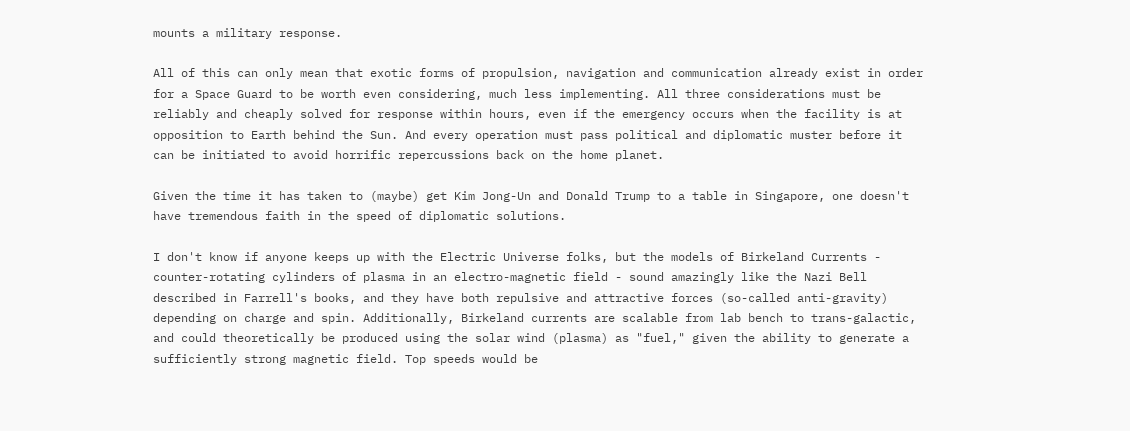mounts a military response.

All of this can only mean that exotic forms of propulsion, navigation and communication already exist in order for a Space Guard to be worth even considering, much less implementing. All three considerations must be reliably and cheaply solved for response within hours, even if the emergency occurs when the facility is at opposition to Earth behind the Sun. And every operation must pass political and diplomatic muster before it can be initiated to avoid horrific repercussions back on the home planet.

Given the time it has taken to (maybe) get Kim Jong-Un and Donald Trump to a table in Singapore, one doesn't have tremendous faith in the speed of diplomatic solutions.

I don't know if anyone keeps up with the Electric Universe folks, but the models of Birkeland Currents - counter-rotating cylinders of plasma in an electro-magnetic field - sound amazingly like the Nazi Bell described in Farrell's books, and they have both repulsive and attractive forces (so-called anti-gravity) depending on charge and spin. Additionally, Birkeland currents are scalable from lab bench to trans-galactic, and could theoretically be produced using the solar wind (plasma) as "fuel," given the ability to generate a sufficiently strong magnetic field. Top speeds would be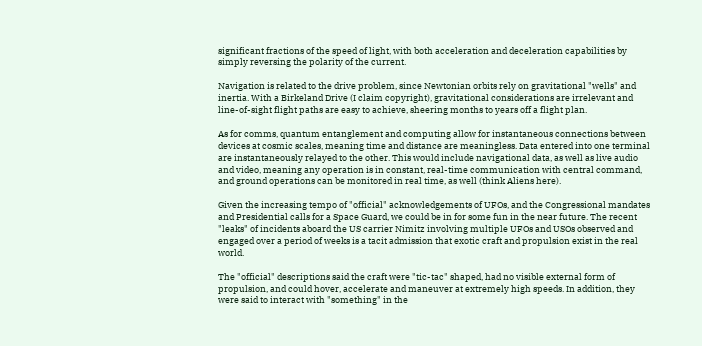significant fractions of the speed of light, with both acceleration and deceleration capabilities by simply reversing the polarity of the current.

Navigation is related to the drive problem, since Newtonian orbits rely on gravitational "wells" and inertia. With a Birkeland Drive (I claim copyright), gravitational considerations are irrelevant and line-of-sight flight paths are easy to achieve, sheering months to years off a flight plan.

As for comms, quantum entanglement and computing allow for instantaneous connections between devices at cosmic scales, meaning time and distance are meaningless. Data entered into one terminal are instantaneously relayed to the other. This would include navigational data, as well as live audio and video, meaning any operation is in constant, real-time communication with central command, and ground operations can be monitored in real time, as well (think Aliens here).

Given the increasing tempo of "official" acknowledgements of UFOs, and the Congressional mandates and Presidential calls for a Space Guard, we could be in for some fun in the near future. The recent "leaks" of incidents aboard the US carrier Nimitz involving multiple UFOs and USOs observed and engaged over a period of weeks is a tacit admission that exotic craft and propulsion exist in the real world.

The "official" descriptions said the craft were "tic-tac" shaped, had no visible external form of propulsion, and could hover, accelerate and maneuver at extremely high speeds. In addition, they were said to interact with "something" in the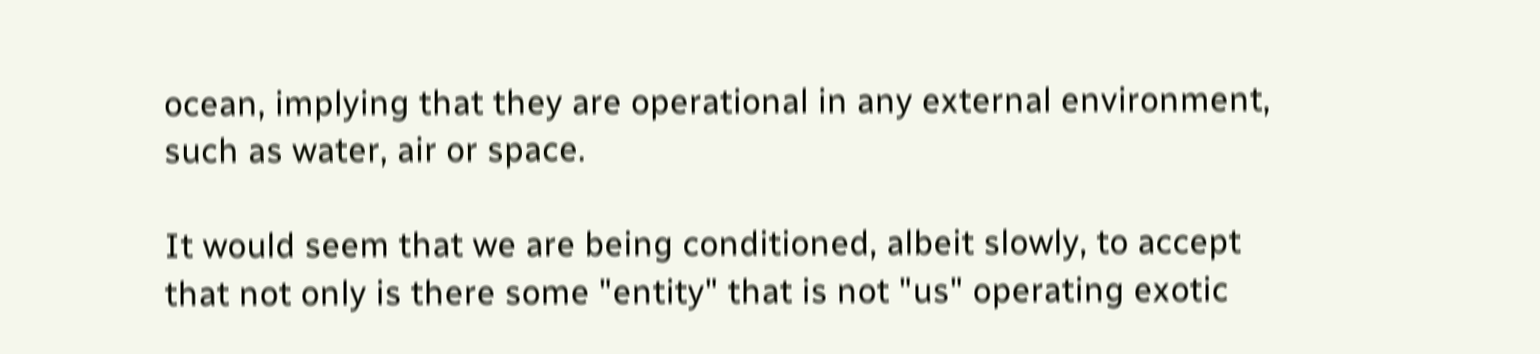ocean, implying that they are operational in any external environment, such as water, air or space.

It would seem that we are being conditioned, albeit slowly, to accept that not only is there some "entity" that is not "us" operating exotic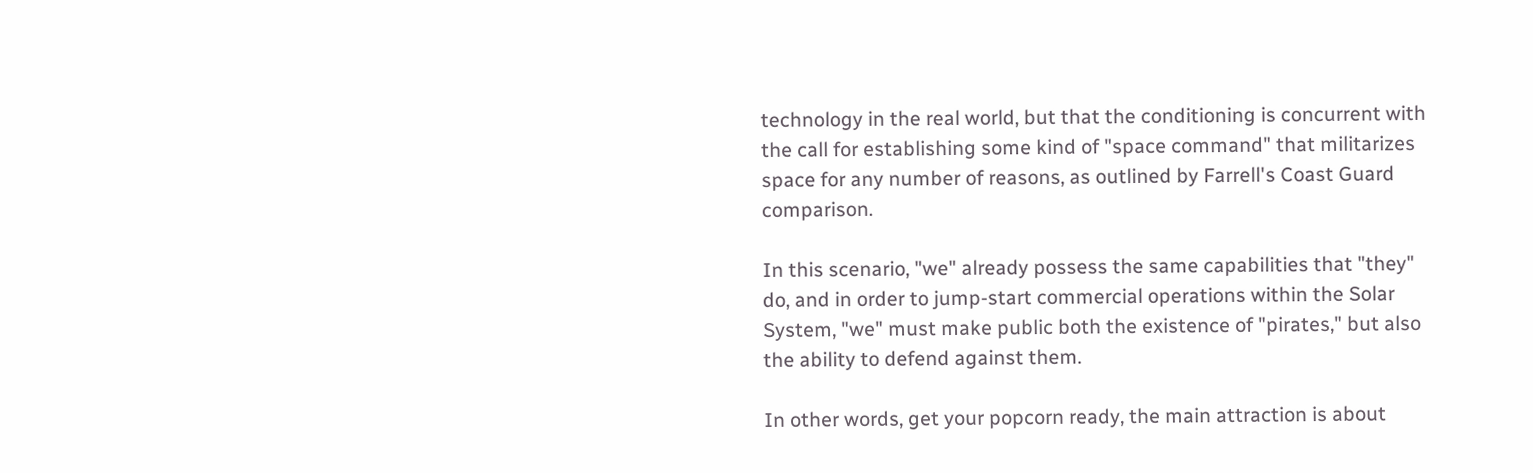technology in the real world, but that the conditioning is concurrent with the call for establishing some kind of "space command" that militarizes space for any number of reasons, as outlined by Farrell's Coast Guard comparison.

In this scenario, "we" already possess the same capabilities that "they" do, and in order to jump-start commercial operations within the Solar System, "we" must make public both the existence of "pirates," but also the ability to defend against them.

In other words, get your popcorn ready, the main attraction is about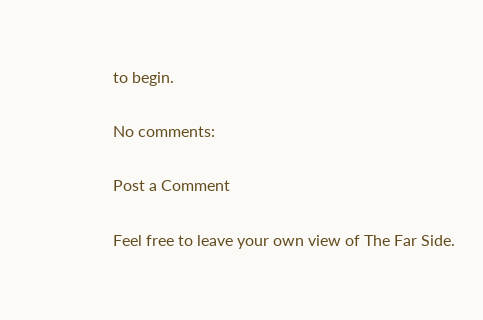to begin.

No comments:

Post a Comment

Feel free to leave your own view of The Far Side.